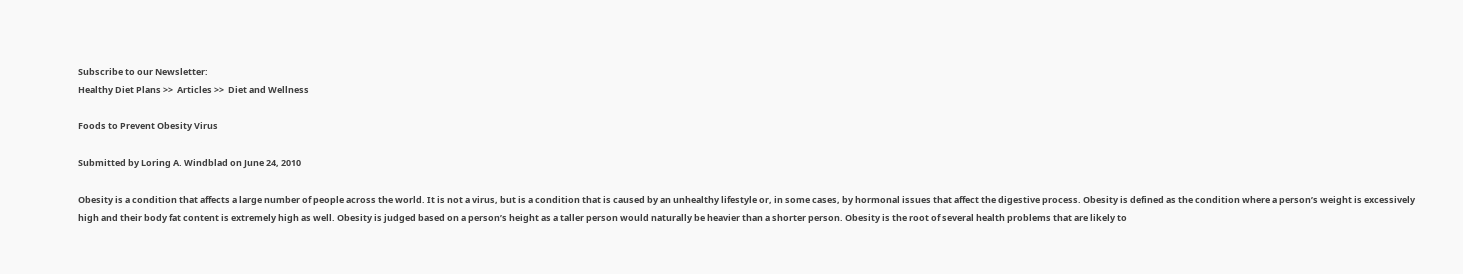Subscribe to our Newsletter:
Healthy Diet Plans >>  Articles >>  Diet and Wellness

Foods to Prevent Obesity Virus

Submitted by Loring A. Windblad on June 24, 2010

Obesity is a condition that affects a large number of people across the world. It is not a virus, but is a condition that is caused by an unhealthy lifestyle or, in some cases, by hormonal issues that affect the digestive process. Obesity is defined as the condition where a person’s weight is excessively high and their body fat content is extremely high as well. Obesity is judged based on a person’s height as a taller person would naturally be heavier than a shorter person. Obesity is the root of several health problems that are likely to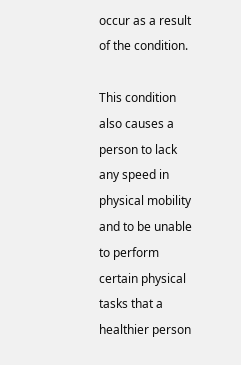occur as a result of the condition.

This condition also causes a person to lack any speed in physical mobility and to be unable to perform certain physical tasks that a healthier person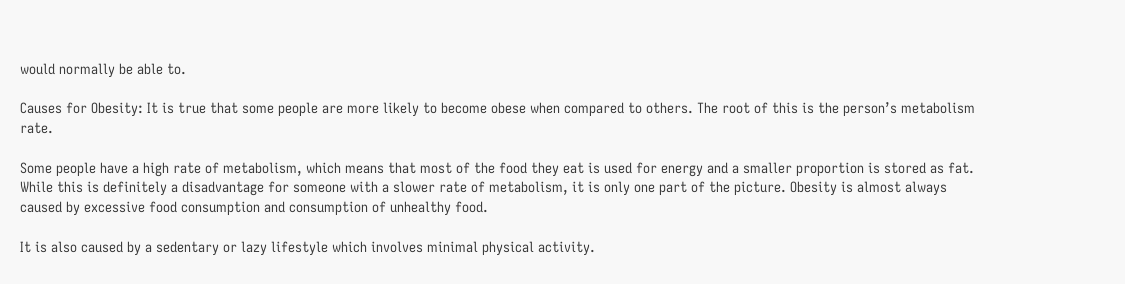would normally be able to.

Causes for Obesity: It is true that some people are more likely to become obese when compared to others. The root of this is the person’s metabolism rate.

Some people have a high rate of metabolism, which means that most of the food they eat is used for energy and a smaller proportion is stored as fat. While this is definitely a disadvantage for someone with a slower rate of metabolism, it is only one part of the picture. Obesity is almost always caused by excessive food consumption and consumption of unhealthy food.

It is also caused by a sedentary or lazy lifestyle which involves minimal physical activity.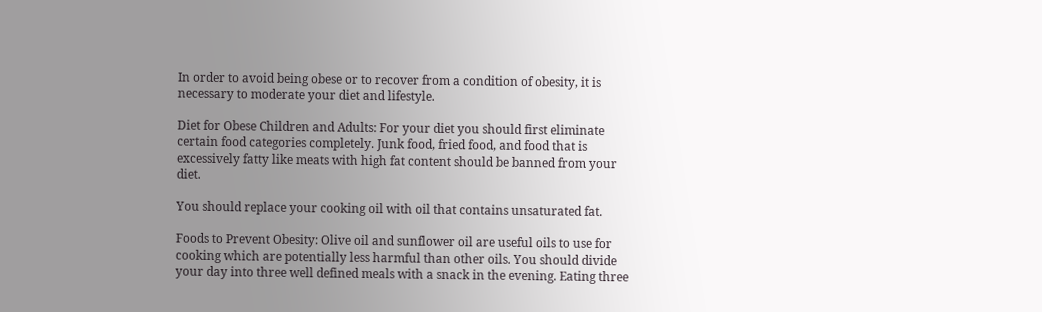In order to avoid being obese or to recover from a condition of obesity, it is necessary to moderate your diet and lifestyle.

Diet for Obese Children and Adults: For your diet you should first eliminate certain food categories completely. Junk food, fried food, and food that is excessively fatty like meats with high fat content should be banned from your diet.

You should replace your cooking oil with oil that contains unsaturated fat.

Foods to Prevent Obesity: Olive oil and sunflower oil are useful oils to use for cooking which are potentially less harmful than other oils. You should divide your day into three well defined meals with a snack in the evening. Eating three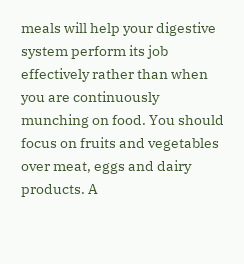meals will help your digestive system perform its job effectively rather than when you are continuously munching on food. You should focus on fruits and vegetables over meat, eggs and dairy products. A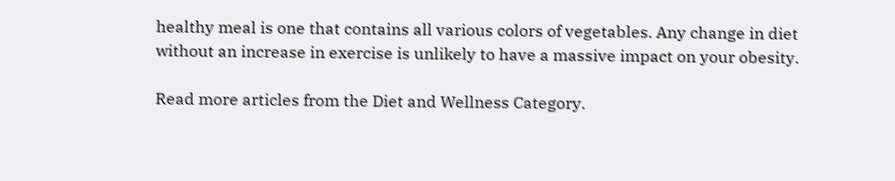healthy meal is one that contains all various colors of vegetables. Any change in diet without an increase in exercise is unlikely to have a massive impact on your obesity.

Read more articles from the Diet and Wellness Category.